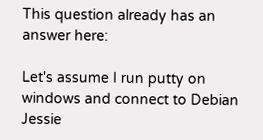This question already has an answer here:

Let's assume I run putty on windows and connect to Debian Jessie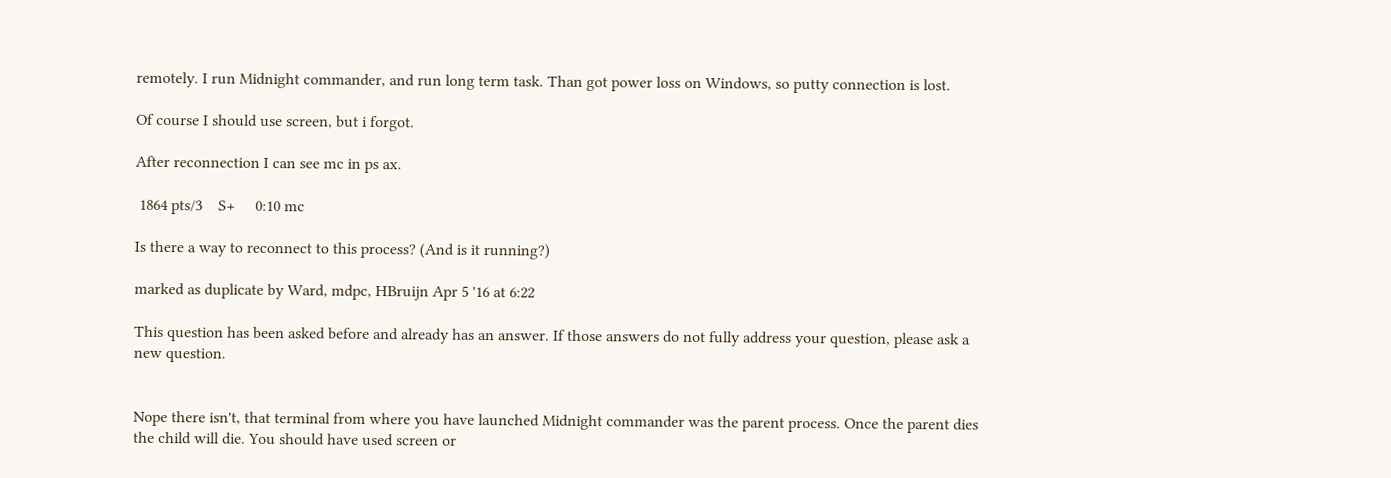remotely. I run Midnight commander, and run long term task. Than got power loss on Windows, so putty connection is lost.

Of course I should use screen, but i forgot.

After reconnection I can see mc in ps ax.

 1864 pts/3    S+     0:10 mc

Is there a way to reconnect to this process? (And is it running?)

marked as duplicate by Ward, mdpc, HBruijn Apr 5 '16 at 6:22

This question has been asked before and already has an answer. If those answers do not fully address your question, please ask a new question.


Nope there isn't, that terminal from where you have launched Midnight commander was the parent process. Once the parent dies the child will die. You should have used screen or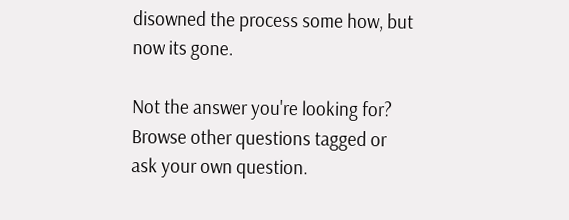disowned the process some how, but now its gone.

Not the answer you're looking for? Browse other questions tagged or ask your own question.